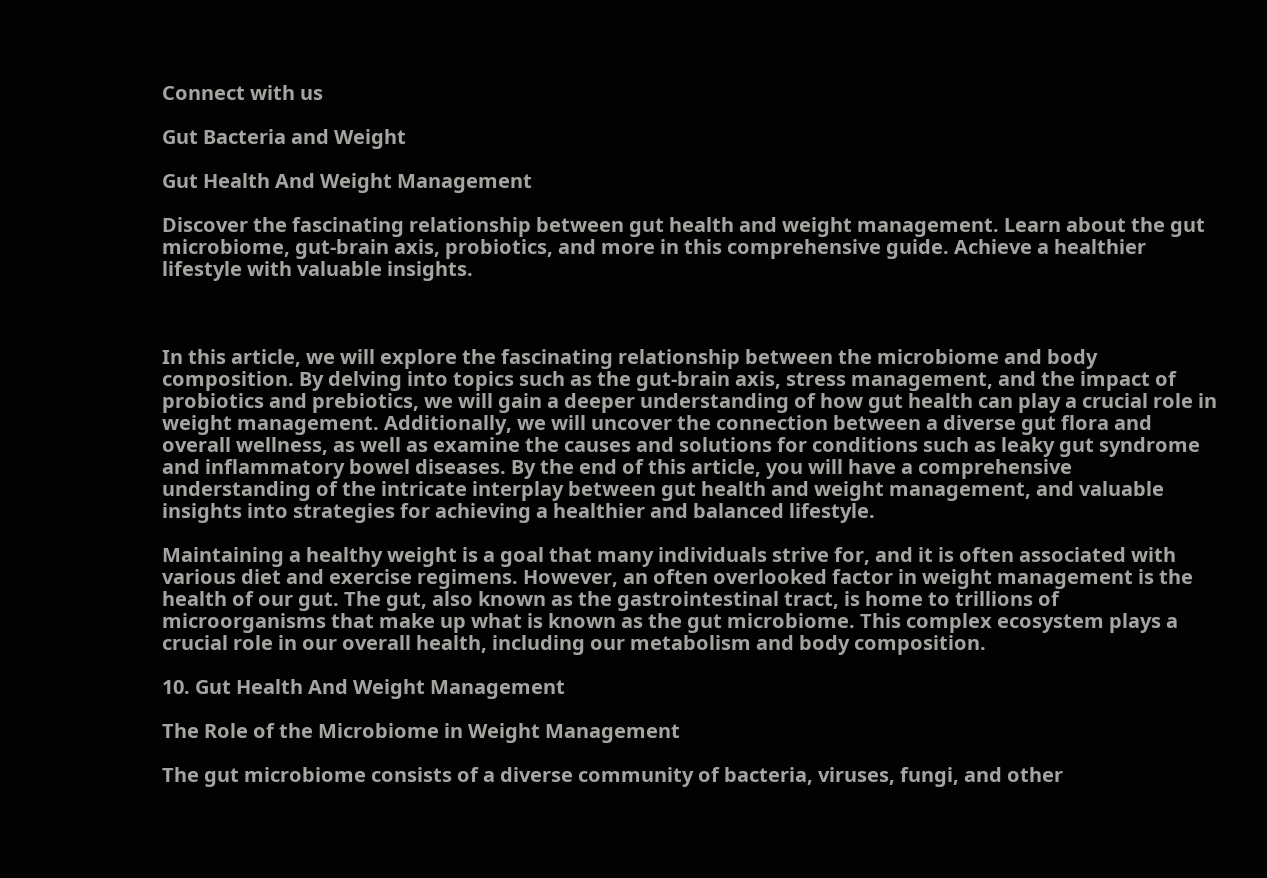Connect with us

Gut Bacteria and Weight

Gut Health And Weight Management

Discover the fascinating relationship between gut health and weight management. Learn about the gut microbiome, gut-brain axis, probiotics, and more in this comprehensive guide. Achieve a healthier lifestyle with valuable insights.



In this article, we will explore the fascinating relationship between the microbiome and body composition. By delving into topics such as the gut-brain axis, stress management, and the impact of probiotics and prebiotics, we will gain a deeper understanding of how gut health can play a crucial role in weight management. Additionally, we will uncover the connection between a diverse gut flora and overall wellness, as well as examine the causes and solutions for conditions such as leaky gut syndrome and inflammatory bowel diseases. By the end of this article, you will have a comprehensive understanding of the intricate interplay between gut health and weight management, and valuable insights into strategies for achieving a healthier and balanced lifestyle.

Maintaining a healthy weight is a goal that many individuals strive for, and it is often associated with various diet and exercise regimens. However, an often overlooked factor in weight management is the health of our gut. The gut, also known as the gastrointestinal tract, is home to trillions of microorganisms that make up what is known as the gut microbiome. This complex ecosystem plays a crucial role in our overall health, including our metabolism and body composition.

10. Gut Health And Weight Management

The Role of the Microbiome in Weight Management

The gut microbiome consists of a diverse community of bacteria, viruses, fungi, and other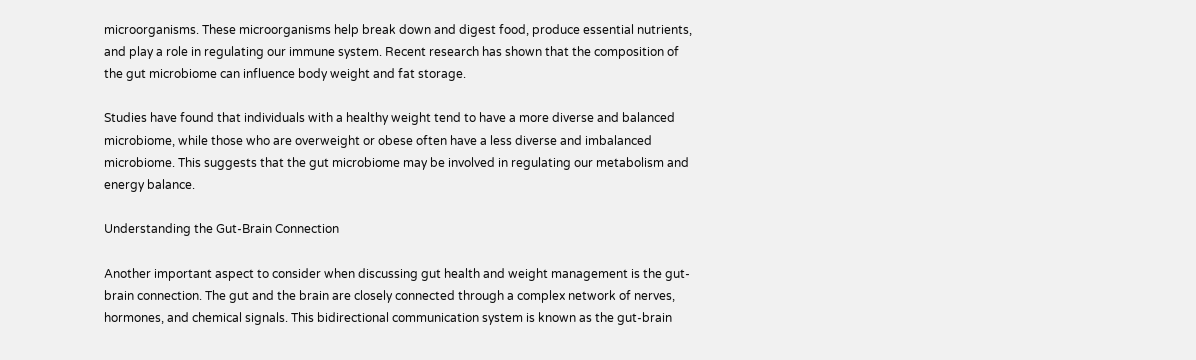microorganisms. These microorganisms help break down and digest food, produce essential nutrients, and play a role in regulating our immune system. Recent research has shown that the composition of the gut microbiome can influence body weight and fat storage.

Studies have found that individuals with a healthy weight tend to have a more diverse and balanced microbiome, while those who are overweight or obese often have a less diverse and imbalanced microbiome. This suggests that the gut microbiome may be involved in regulating our metabolism and energy balance.

Understanding the Gut-Brain Connection

Another important aspect to consider when discussing gut health and weight management is the gut-brain connection. The gut and the brain are closely connected through a complex network of nerves, hormones, and chemical signals. This bidirectional communication system is known as the gut-brain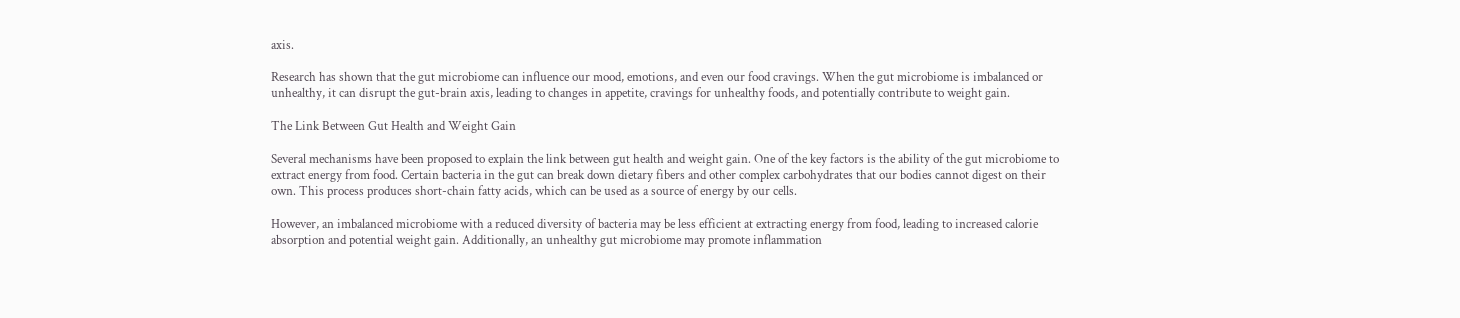axis.

Research has shown that the gut microbiome can influence our mood, emotions, and even our food cravings. When the gut microbiome is imbalanced or unhealthy, it can disrupt the gut-brain axis, leading to changes in appetite, cravings for unhealthy foods, and potentially contribute to weight gain.

The Link Between Gut Health and Weight Gain

Several mechanisms have been proposed to explain the link between gut health and weight gain. One of the key factors is the ability of the gut microbiome to extract energy from food. Certain bacteria in the gut can break down dietary fibers and other complex carbohydrates that our bodies cannot digest on their own. This process produces short-chain fatty acids, which can be used as a source of energy by our cells.

However, an imbalanced microbiome with a reduced diversity of bacteria may be less efficient at extracting energy from food, leading to increased calorie absorption and potential weight gain. Additionally, an unhealthy gut microbiome may promote inflammation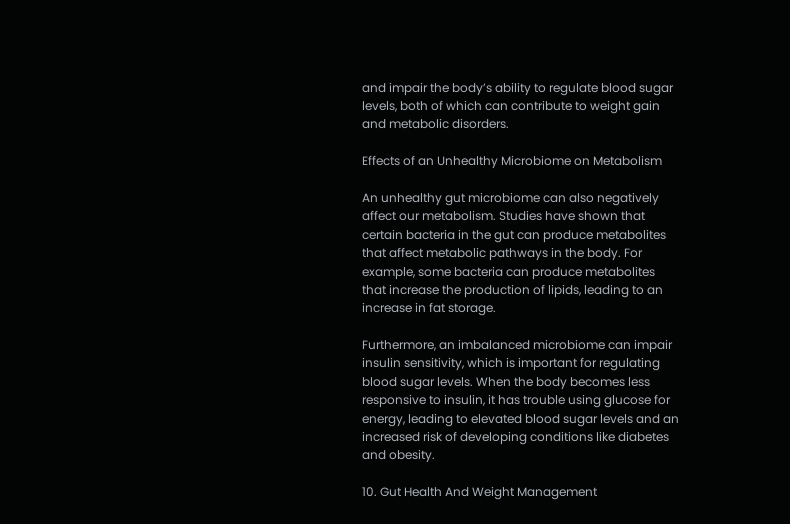and impair the body’s ability to regulate blood sugar levels, both of which can contribute to weight gain and metabolic disorders.

Effects of an Unhealthy Microbiome on Metabolism

An unhealthy gut microbiome can also negatively affect our metabolism. Studies have shown that certain bacteria in the gut can produce metabolites that affect metabolic pathways in the body. For example, some bacteria can produce metabolites that increase the production of lipids, leading to an increase in fat storage.

Furthermore, an imbalanced microbiome can impair insulin sensitivity, which is important for regulating blood sugar levels. When the body becomes less responsive to insulin, it has trouble using glucose for energy, leading to elevated blood sugar levels and an increased risk of developing conditions like diabetes and obesity.

10. Gut Health And Weight Management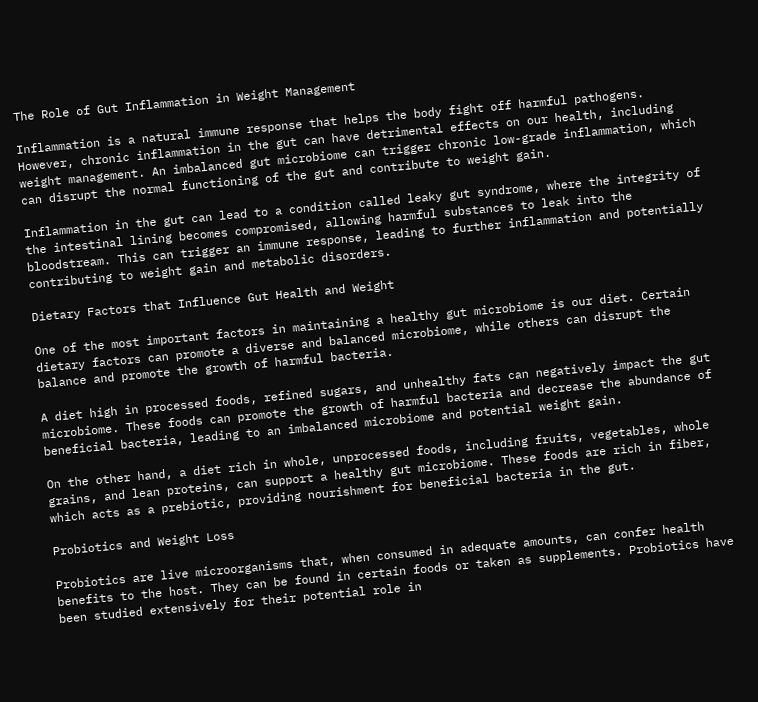The Role of Gut Inflammation in Weight Management

Inflammation is a natural immune response that helps the body fight off harmful pathogens. However, chronic inflammation in the gut can have detrimental effects on our health, including weight management. An imbalanced gut microbiome can trigger chronic low-grade inflammation, which can disrupt the normal functioning of the gut and contribute to weight gain.

Inflammation in the gut can lead to a condition called leaky gut syndrome, where the integrity of the intestinal lining becomes compromised, allowing harmful substances to leak into the bloodstream. This can trigger an immune response, leading to further inflammation and potentially contributing to weight gain and metabolic disorders.

Dietary Factors that Influence Gut Health and Weight

One of the most important factors in maintaining a healthy gut microbiome is our diet. Certain dietary factors can promote a diverse and balanced microbiome, while others can disrupt the balance and promote the growth of harmful bacteria.

A diet high in processed foods, refined sugars, and unhealthy fats can negatively impact the gut microbiome. These foods can promote the growth of harmful bacteria and decrease the abundance of beneficial bacteria, leading to an imbalanced microbiome and potential weight gain.

On the other hand, a diet rich in whole, unprocessed foods, including fruits, vegetables, whole grains, and lean proteins, can support a healthy gut microbiome. These foods are rich in fiber, which acts as a prebiotic, providing nourishment for beneficial bacteria in the gut.

Probiotics and Weight Loss

Probiotics are live microorganisms that, when consumed in adequate amounts, can confer health benefits to the host. They can be found in certain foods or taken as supplements. Probiotics have been studied extensively for their potential role in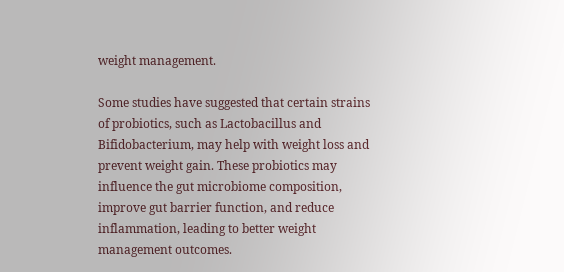weight management.

Some studies have suggested that certain strains of probiotics, such as Lactobacillus and Bifidobacterium, may help with weight loss and prevent weight gain. These probiotics may influence the gut microbiome composition, improve gut barrier function, and reduce inflammation, leading to better weight management outcomes.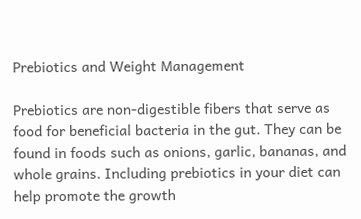Prebiotics and Weight Management

Prebiotics are non-digestible fibers that serve as food for beneficial bacteria in the gut. They can be found in foods such as onions, garlic, bananas, and whole grains. Including prebiotics in your diet can help promote the growth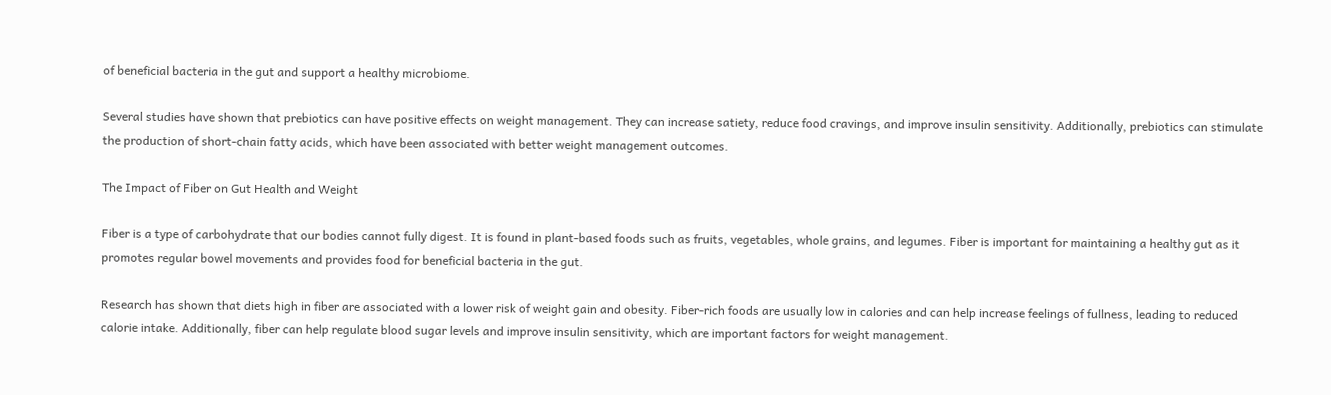of beneficial bacteria in the gut and support a healthy microbiome.

Several studies have shown that prebiotics can have positive effects on weight management. They can increase satiety, reduce food cravings, and improve insulin sensitivity. Additionally, prebiotics can stimulate the production of short-chain fatty acids, which have been associated with better weight management outcomes.

The Impact of Fiber on Gut Health and Weight

Fiber is a type of carbohydrate that our bodies cannot fully digest. It is found in plant-based foods such as fruits, vegetables, whole grains, and legumes. Fiber is important for maintaining a healthy gut as it promotes regular bowel movements and provides food for beneficial bacteria in the gut.

Research has shown that diets high in fiber are associated with a lower risk of weight gain and obesity. Fiber-rich foods are usually low in calories and can help increase feelings of fullness, leading to reduced calorie intake. Additionally, fiber can help regulate blood sugar levels and improve insulin sensitivity, which are important factors for weight management.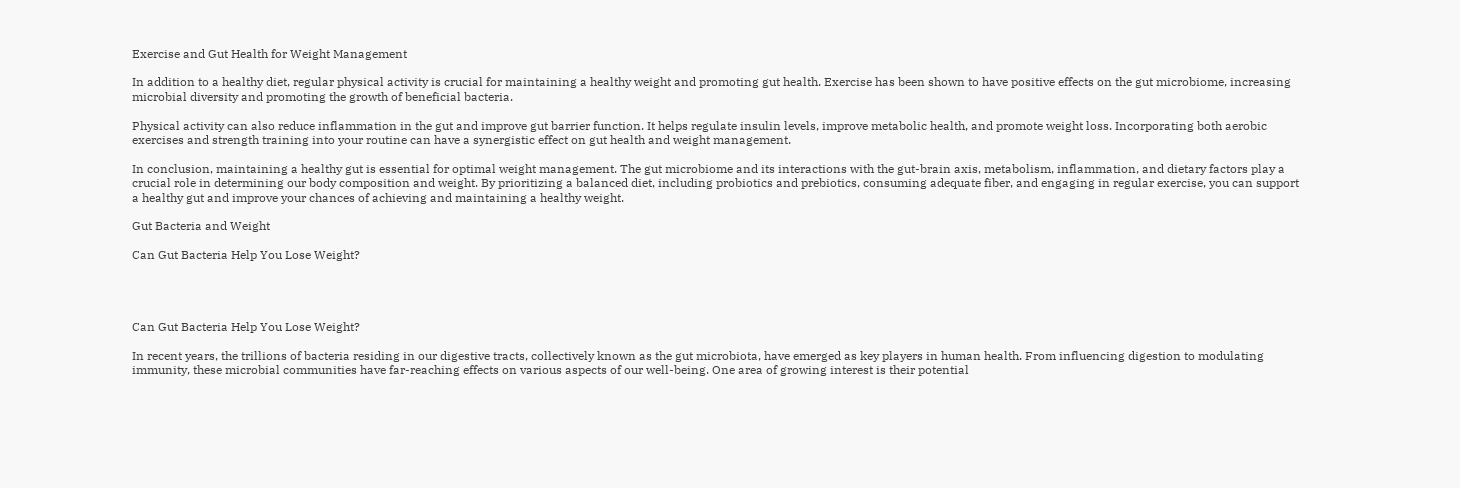Exercise and Gut Health for Weight Management

In addition to a healthy diet, regular physical activity is crucial for maintaining a healthy weight and promoting gut health. Exercise has been shown to have positive effects on the gut microbiome, increasing microbial diversity and promoting the growth of beneficial bacteria.

Physical activity can also reduce inflammation in the gut and improve gut barrier function. It helps regulate insulin levels, improve metabolic health, and promote weight loss. Incorporating both aerobic exercises and strength training into your routine can have a synergistic effect on gut health and weight management.

In conclusion, maintaining a healthy gut is essential for optimal weight management. The gut microbiome and its interactions with the gut-brain axis, metabolism, inflammation, and dietary factors play a crucial role in determining our body composition and weight. By prioritizing a balanced diet, including probiotics and prebiotics, consuming adequate fiber, and engaging in regular exercise, you can support a healthy gut and improve your chances of achieving and maintaining a healthy weight.

Gut Bacteria and Weight

Can Gut Bacteria Help You Lose Weight?




Can Gut Bacteria Help You Lose Weight?

In recent years, the trillions of bacteria residing in our digestive tracts, collectively known as the gut microbiota, have emerged as key players in human health. From influencing digestion to modulating immunity, these microbial communities have far-reaching effects on various aspects of our well-being. One area of growing interest is their potential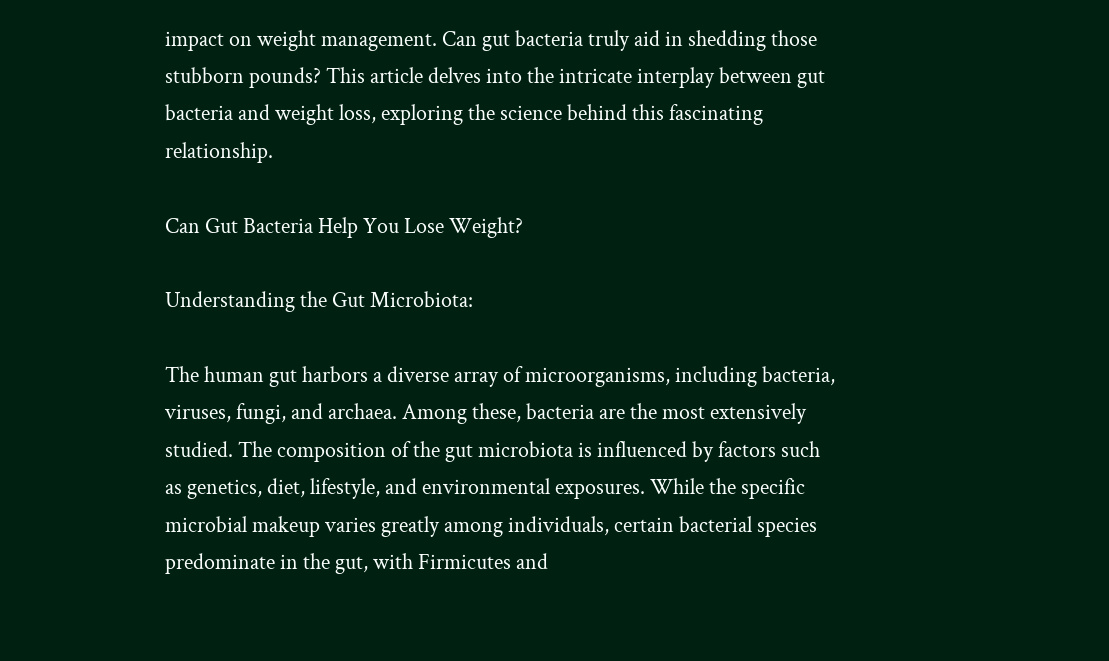impact on weight management. Can gut bacteria truly aid in shedding those stubborn pounds? This article delves into the intricate interplay between gut bacteria and weight loss, exploring the science behind this fascinating relationship.

Can Gut Bacteria Help You Lose Weight?

Understanding the Gut Microbiota:

The human gut harbors a diverse array of microorganisms, including bacteria, viruses, fungi, and archaea. Among these, bacteria are the most extensively studied. The composition of the gut microbiota is influenced by factors such as genetics, diet, lifestyle, and environmental exposures. While the specific microbial makeup varies greatly among individuals, certain bacterial species predominate in the gut, with Firmicutes and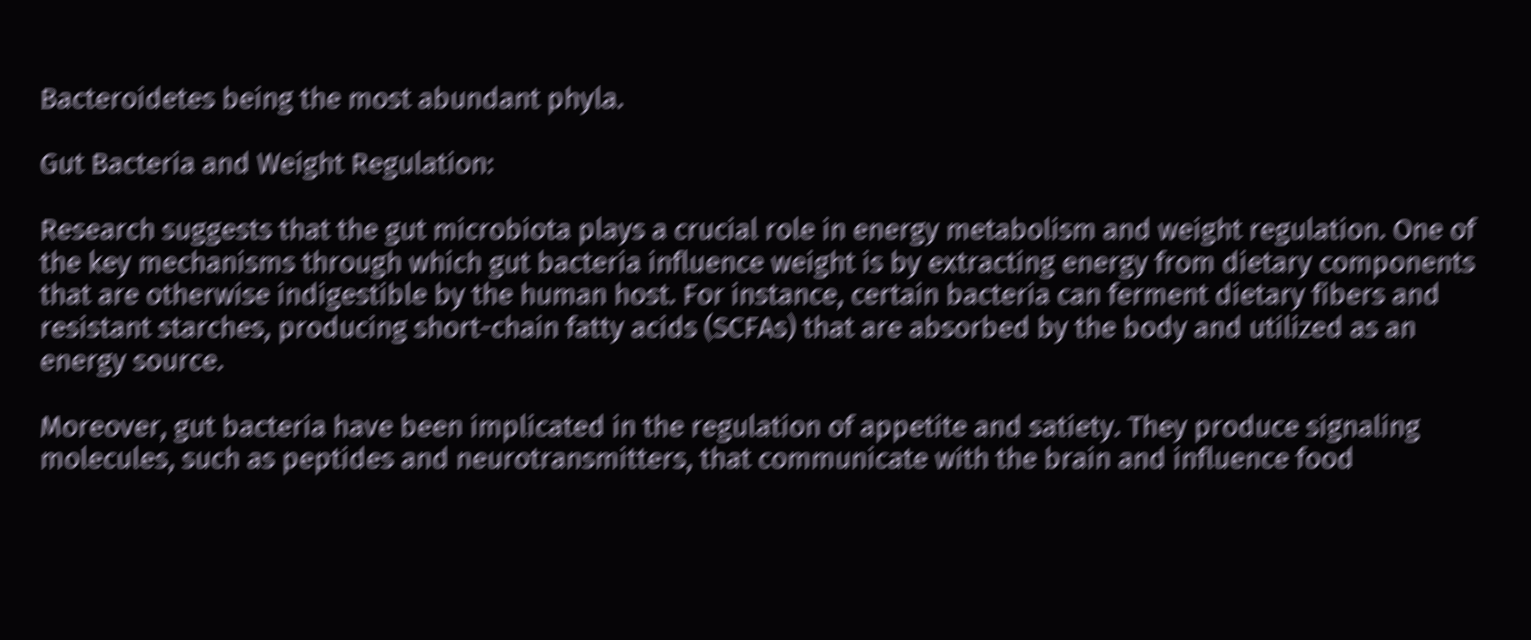Bacteroidetes being the most abundant phyla.

Gut Bacteria and Weight Regulation:

Research suggests that the gut microbiota plays a crucial role in energy metabolism and weight regulation. One of the key mechanisms through which gut bacteria influence weight is by extracting energy from dietary components that are otherwise indigestible by the human host. For instance, certain bacteria can ferment dietary fibers and resistant starches, producing short-chain fatty acids (SCFAs) that are absorbed by the body and utilized as an energy source.

Moreover, gut bacteria have been implicated in the regulation of appetite and satiety. They produce signaling molecules, such as peptides and neurotransmitters, that communicate with the brain and influence food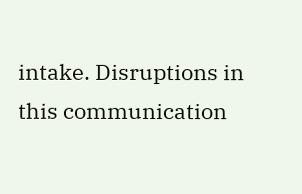intake. Disruptions in this communication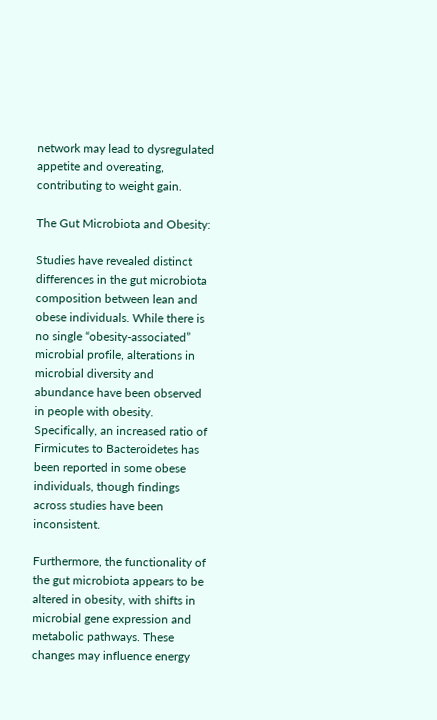network may lead to dysregulated appetite and overeating, contributing to weight gain.

The Gut Microbiota and Obesity:

Studies have revealed distinct differences in the gut microbiota composition between lean and obese individuals. While there is no single “obesity-associated” microbial profile, alterations in microbial diversity and abundance have been observed in people with obesity. Specifically, an increased ratio of Firmicutes to Bacteroidetes has been reported in some obese individuals, though findings across studies have been inconsistent.

Furthermore, the functionality of the gut microbiota appears to be altered in obesity, with shifts in microbial gene expression and metabolic pathways. These changes may influence energy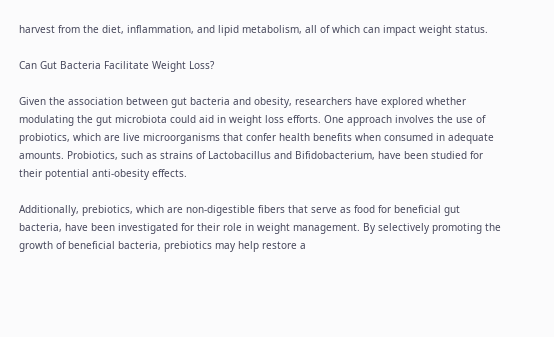harvest from the diet, inflammation, and lipid metabolism, all of which can impact weight status.

Can Gut Bacteria Facilitate Weight Loss?

Given the association between gut bacteria and obesity, researchers have explored whether modulating the gut microbiota could aid in weight loss efforts. One approach involves the use of probiotics, which are live microorganisms that confer health benefits when consumed in adequate amounts. Probiotics, such as strains of Lactobacillus and Bifidobacterium, have been studied for their potential anti-obesity effects.

Additionally, prebiotics, which are non-digestible fibers that serve as food for beneficial gut bacteria, have been investigated for their role in weight management. By selectively promoting the growth of beneficial bacteria, prebiotics may help restore a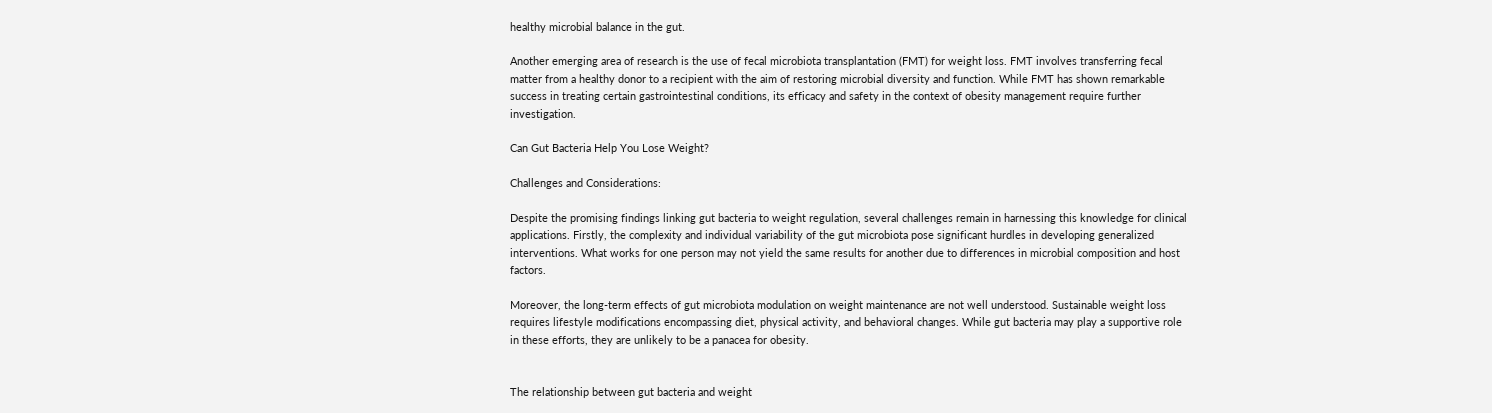healthy microbial balance in the gut.

Another emerging area of research is the use of fecal microbiota transplantation (FMT) for weight loss. FMT involves transferring fecal matter from a healthy donor to a recipient with the aim of restoring microbial diversity and function. While FMT has shown remarkable success in treating certain gastrointestinal conditions, its efficacy and safety in the context of obesity management require further investigation.

Can Gut Bacteria Help You Lose Weight?

Challenges and Considerations:

Despite the promising findings linking gut bacteria to weight regulation, several challenges remain in harnessing this knowledge for clinical applications. Firstly, the complexity and individual variability of the gut microbiota pose significant hurdles in developing generalized interventions. What works for one person may not yield the same results for another due to differences in microbial composition and host factors.

Moreover, the long-term effects of gut microbiota modulation on weight maintenance are not well understood. Sustainable weight loss requires lifestyle modifications encompassing diet, physical activity, and behavioral changes. While gut bacteria may play a supportive role in these efforts, they are unlikely to be a panacea for obesity.


The relationship between gut bacteria and weight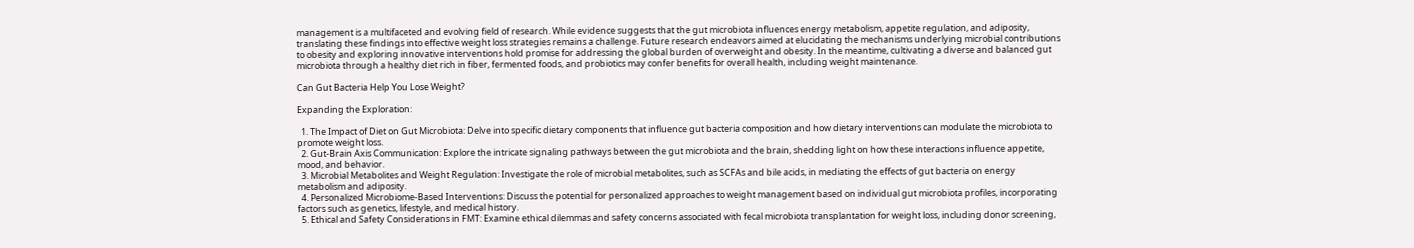management is a multifaceted and evolving field of research. While evidence suggests that the gut microbiota influences energy metabolism, appetite regulation, and adiposity, translating these findings into effective weight loss strategies remains a challenge. Future research endeavors aimed at elucidating the mechanisms underlying microbial contributions to obesity and exploring innovative interventions hold promise for addressing the global burden of overweight and obesity. In the meantime, cultivating a diverse and balanced gut microbiota through a healthy diet rich in fiber, fermented foods, and probiotics may confer benefits for overall health, including weight maintenance.

Can Gut Bacteria Help You Lose Weight?

Expanding the Exploration:

  1. The Impact of Diet on Gut Microbiota: Delve into specific dietary components that influence gut bacteria composition and how dietary interventions can modulate the microbiota to promote weight loss.
  2. Gut-Brain Axis Communication: Explore the intricate signaling pathways between the gut microbiota and the brain, shedding light on how these interactions influence appetite, mood, and behavior.
  3. Microbial Metabolites and Weight Regulation: Investigate the role of microbial metabolites, such as SCFAs and bile acids, in mediating the effects of gut bacteria on energy metabolism and adiposity.
  4. Personalized Microbiome-Based Interventions: Discuss the potential for personalized approaches to weight management based on individual gut microbiota profiles, incorporating factors such as genetics, lifestyle, and medical history.
  5. Ethical and Safety Considerations in FMT: Examine ethical dilemmas and safety concerns associated with fecal microbiota transplantation for weight loss, including donor screening,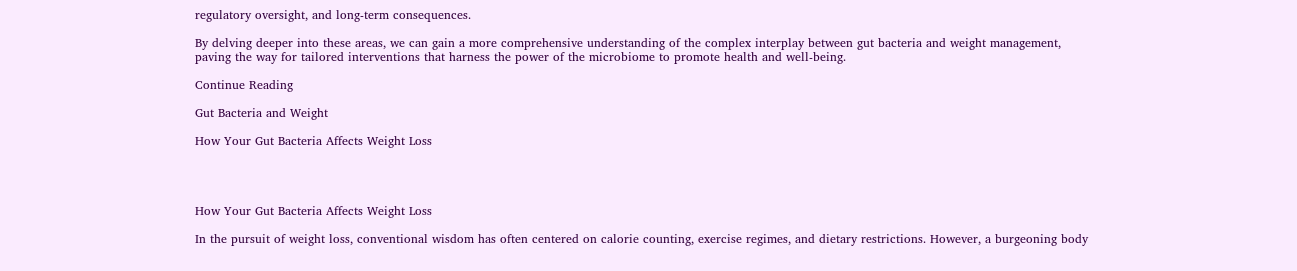regulatory oversight, and long-term consequences.

By delving deeper into these areas, we can gain a more comprehensive understanding of the complex interplay between gut bacteria and weight management, paving the way for tailored interventions that harness the power of the microbiome to promote health and well-being.

Continue Reading

Gut Bacteria and Weight

How Your Gut Bacteria Affects Weight Loss




How Your Gut Bacteria Affects Weight Loss

In the pursuit of weight loss, conventional wisdom has often centered on calorie counting, exercise regimes, and dietary restrictions. However, a burgeoning body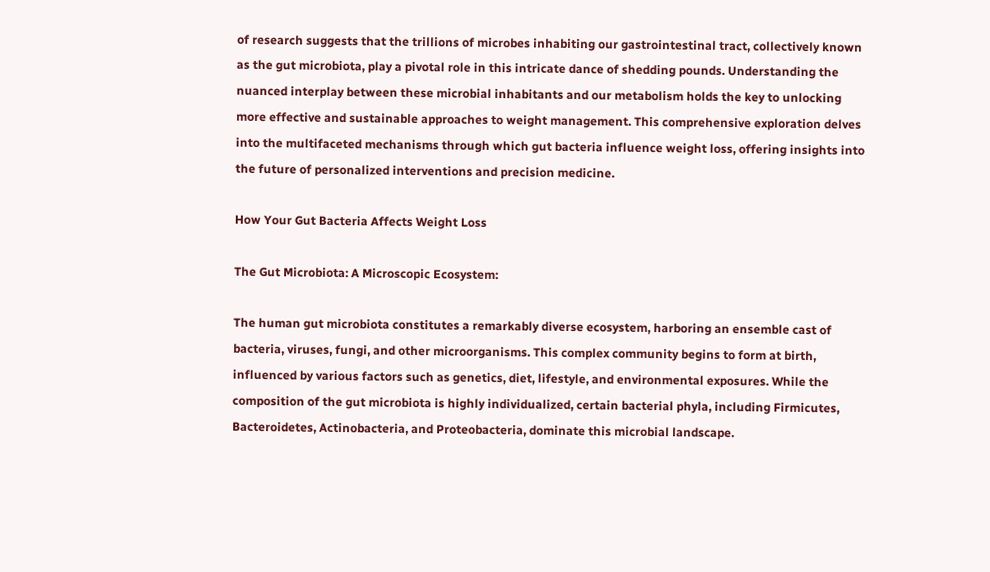of research suggests that the trillions of microbes inhabiting our gastrointestinal tract, collectively known as the gut microbiota, play a pivotal role in this intricate dance of shedding pounds. Understanding the nuanced interplay between these microbial inhabitants and our metabolism holds the key to unlocking more effective and sustainable approaches to weight management. This comprehensive exploration delves into the multifaceted mechanisms through which gut bacteria influence weight loss, offering insights into the future of personalized interventions and precision medicine.

How Your Gut Bacteria Affects Weight Loss

The Gut Microbiota: A Microscopic Ecosystem:

The human gut microbiota constitutes a remarkably diverse ecosystem, harboring an ensemble cast of bacteria, viruses, fungi, and other microorganisms. This complex community begins to form at birth, influenced by various factors such as genetics, diet, lifestyle, and environmental exposures. While the composition of the gut microbiota is highly individualized, certain bacterial phyla, including Firmicutes, Bacteroidetes, Actinobacteria, and Proteobacteria, dominate this microbial landscape.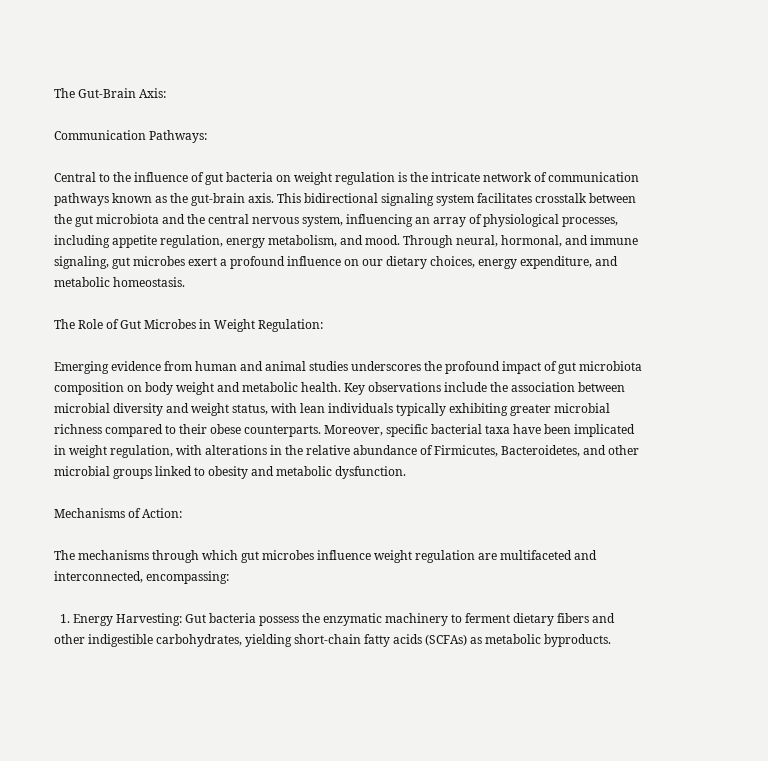The Gut-Brain Axis:

Communication Pathways:

Central to the influence of gut bacteria on weight regulation is the intricate network of communication pathways known as the gut-brain axis. This bidirectional signaling system facilitates crosstalk between the gut microbiota and the central nervous system, influencing an array of physiological processes, including appetite regulation, energy metabolism, and mood. Through neural, hormonal, and immune signaling, gut microbes exert a profound influence on our dietary choices, energy expenditure, and metabolic homeostasis.

The Role of Gut Microbes in Weight Regulation:

Emerging evidence from human and animal studies underscores the profound impact of gut microbiota composition on body weight and metabolic health. Key observations include the association between microbial diversity and weight status, with lean individuals typically exhibiting greater microbial richness compared to their obese counterparts. Moreover, specific bacterial taxa have been implicated in weight regulation, with alterations in the relative abundance of Firmicutes, Bacteroidetes, and other microbial groups linked to obesity and metabolic dysfunction.

Mechanisms of Action:

The mechanisms through which gut microbes influence weight regulation are multifaceted and interconnected, encompassing:

  1. Energy Harvesting: Gut bacteria possess the enzymatic machinery to ferment dietary fibers and other indigestible carbohydrates, yielding short-chain fatty acids (SCFAs) as metabolic byproducts.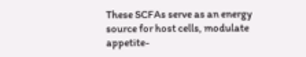These SCFAs serve as an energy source for host cells, modulate appetite-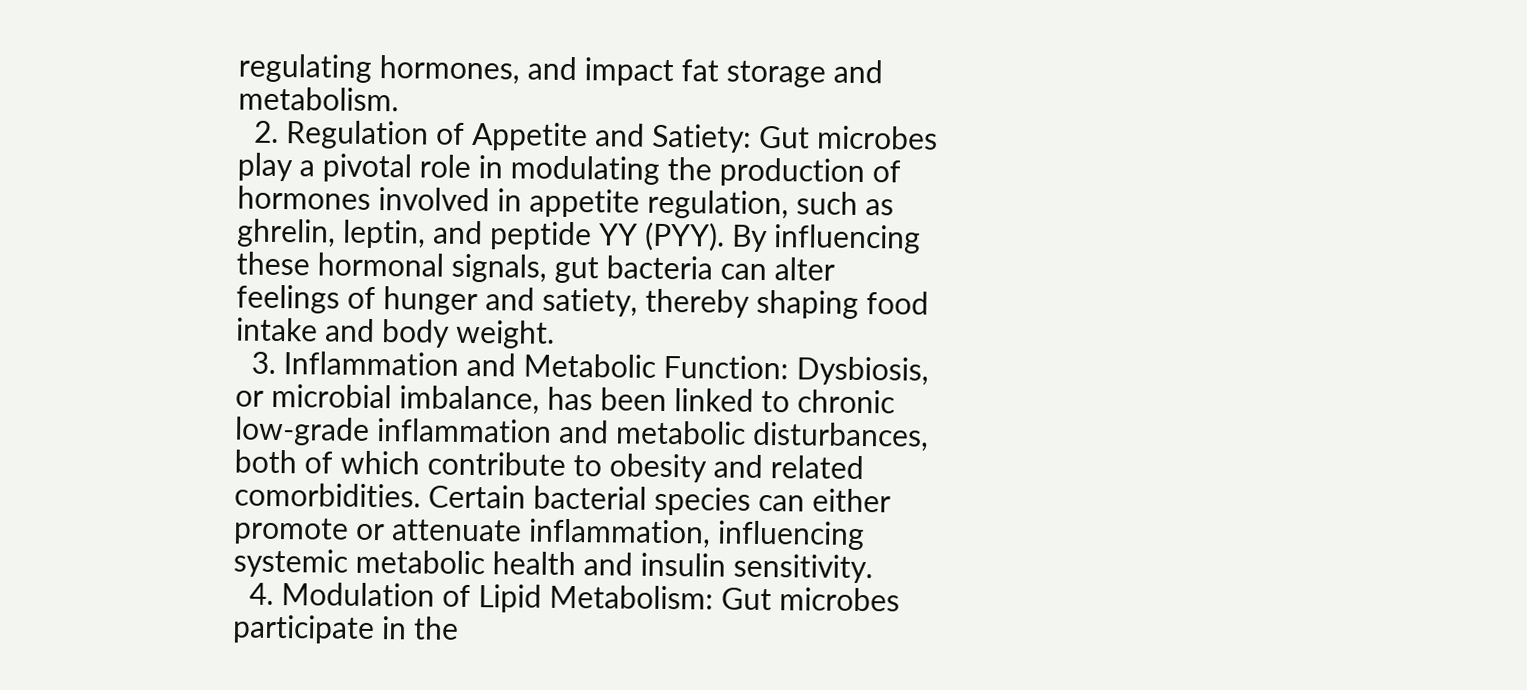regulating hormones, and impact fat storage and metabolism.
  2. Regulation of Appetite and Satiety: Gut microbes play a pivotal role in modulating the production of hormones involved in appetite regulation, such as ghrelin, leptin, and peptide YY (PYY). By influencing these hormonal signals, gut bacteria can alter feelings of hunger and satiety, thereby shaping food intake and body weight.
  3. Inflammation and Metabolic Function: Dysbiosis, or microbial imbalance, has been linked to chronic low-grade inflammation and metabolic disturbances, both of which contribute to obesity and related comorbidities. Certain bacterial species can either promote or attenuate inflammation, influencing systemic metabolic health and insulin sensitivity.
  4. Modulation of Lipid Metabolism: Gut microbes participate in the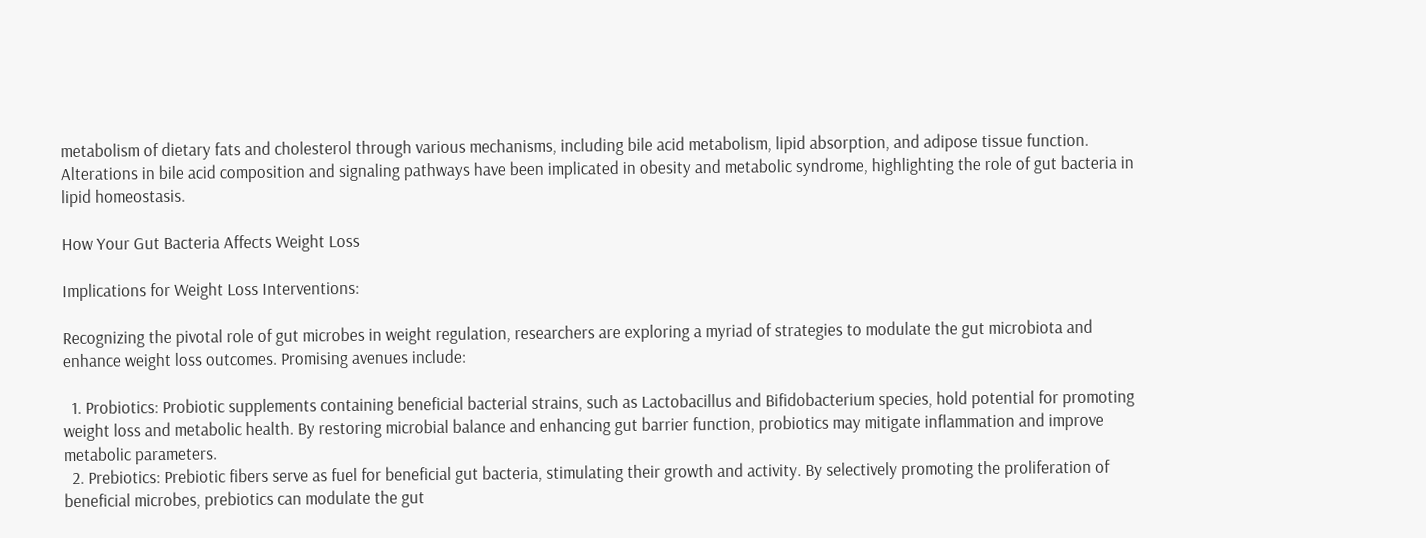metabolism of dietary fats and cholesterol through various mechanisms, including bile acid metabolism, lipid absorption, and adipose tissue function. Alterations in bile acid composition and signaling pathways have been implicated in obesity and metabolic syndrome, highlighting the role of gut bacteria in lipid homeostasis.

How Your Gut Bacteria Affects Weight Loss

Implications for Weight Loss Interventions:

Recognizing the pivotal role of gut microbes in weight regulation, researchers are exploring a myriad of strategies to modulate the gut microbiota and enhance weight loss outcomes. Promising avenues include:

  1. Probiotics: Probiotic supplements containing beneficial bacterial strains, such as Lactobacillus and Bifidobacterium species, hold potential for promoting weight loss and metabolic health. By restoring microbial balance and enhancing gut barrier function, probiotics may mitigate inflammation and improve metabolic parameters.
  2. Prebiotics: Prebiotic fibers serve as fuel for beneficial gut bacteria, stimulating their growth and activity. By selectively promoting the proliferation of beneficial microbes, prebiotics can modulate the gut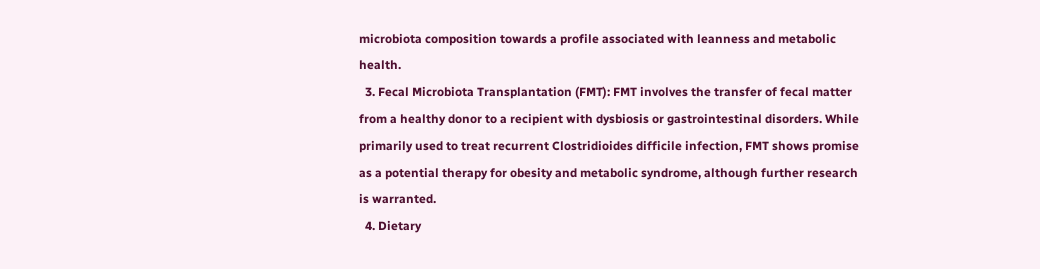microbiota composition towards a profile associated with leanness and metabolic health.
  3. Fecal Microbiota Transplantation (FMT): FMT involves the transfer of fecal matter from a healthy donor to a recipient with dysbiosis or gastrointestinal disorders. While primarily used to treat recurrent Clostridioides difficile infection, FMT shows promise as a potential therapy for obesity and metabolic syndrome, although further research is warranted.
  4. Dietary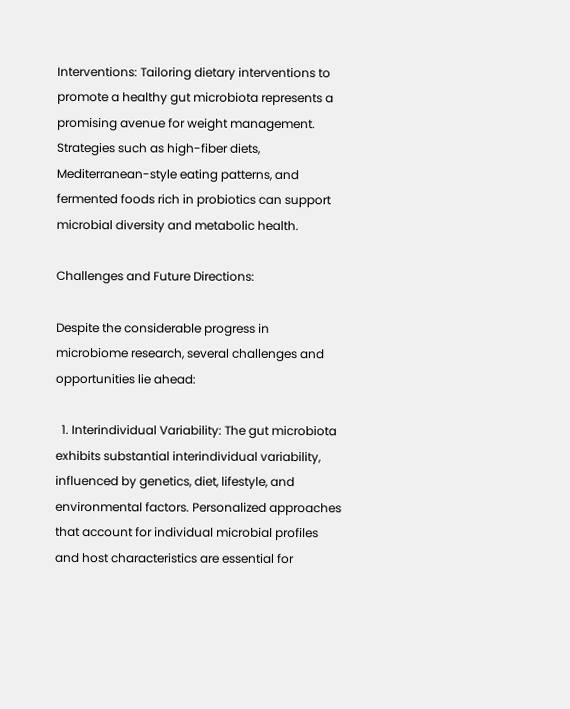Interventions: Tailoring dietary interventions to promote a healthy gut microbiota represents a promising avenue for weight management. Strategies such as high-fiber diets, Mediterranean-style eating patterns, and fermented foods rich in probiotics can support microbial diversity and metabolic health.

Challenges and Future Directions:

Despite the considerable progress in microbiome research, several challenges and opportunities lie ahead:

  1. Interindividual Variability: The gut microbiota exhibits substantial interindividual variability, influenced by genetics, diet, lifestyle, and environmental factors. Personalized approaches that account for individual microbial profiles and host characteristics are essential for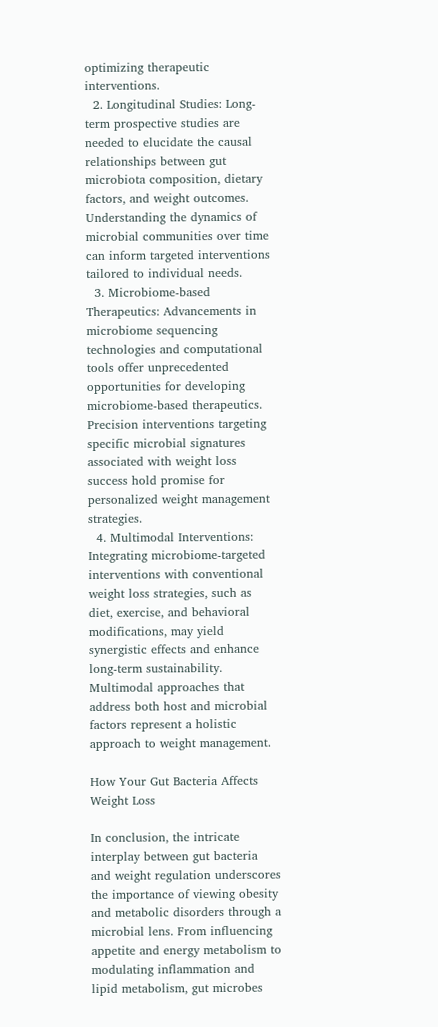optimizing therapeutic interventions.
  2. Longitudinal Studies: Long-term prospective studies are needed to elucidate the causal relationships between gut microbiota composition, dietary factors, and weight outcomes. Understanding the dynamics of microbial communities over time can inform targeted interventions tailored to individual needs.
  3. Microbiome-based Therapeutics: Advancements in microbiome sequencing technologies and computational tools offer unprecedented opportunities for developing microbiome-based therapeutics. Precision interventions targeting specific microbial signatures associated with weight loss success hold promise for personalized weight management strategies.
  4. Multimodal Interventions: Integrating microbiome-targeted interventions with conventional weight loss strategies, such as diet, exercise, and behavioral modifications, may yield synergistic effects and enhance long-term sustainability. Multimodal approaches that address both host and microbial factors represent a holistic approach to weight management.

How Your Gut Bacteria Affects Weight Loss

In conclusion, the intricate interplay between gut bacteria and weight regulation underscores the importance of viewing obesity and metabolic disorders through a microbial lens. From influencing appetite and energy metabolism to modulating inflammation and lipid metabolism, gut microbes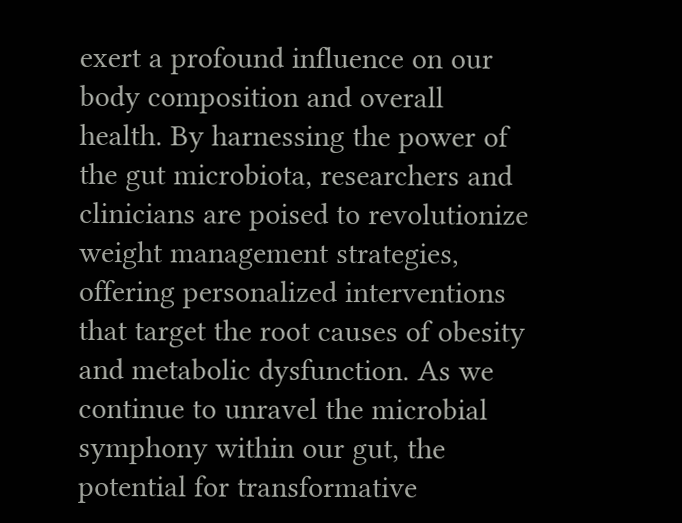exert a profound influence on our body composition and overall health. By harnessing the power of the gut microbiota, researchers and clinicians are poised to revolutionize weight management strategies, offering personalized interventions that target the root causes of obesity and metabolic dysfunction. As we continue to unravel the microbial symphony within our gut, the potential for transformative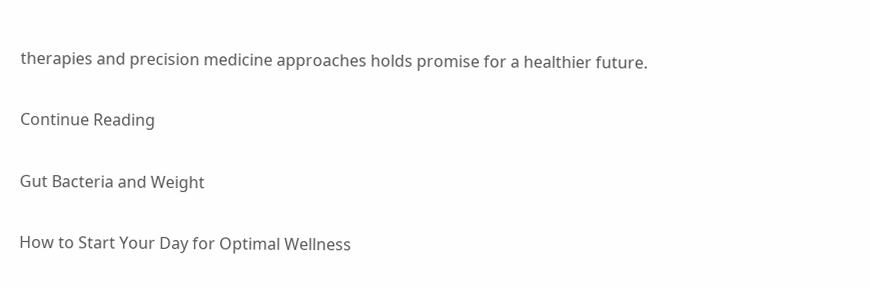therapies and precision medicine approaches holds promise for a healthier future.

Continue Reading

Gut Bacteria and Weight

How to Start Your Day for Optimal Wellness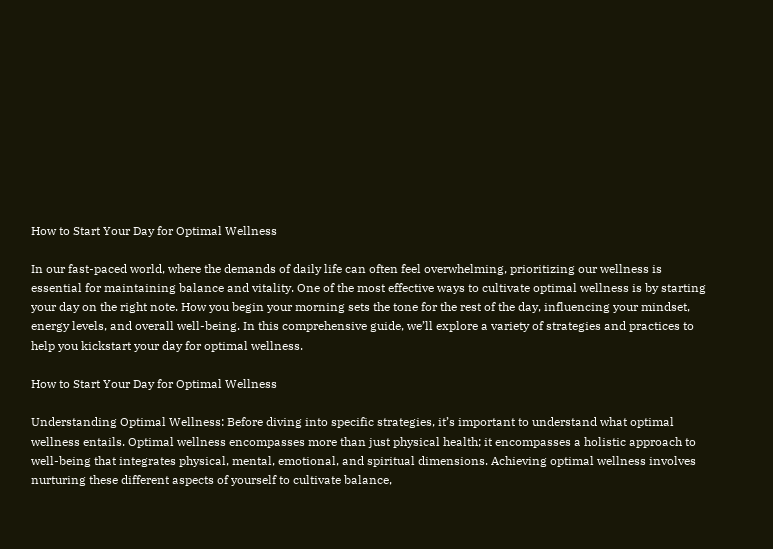How to Start Your Day for Optimal Wellness

In our fast-paced world, where the demands of daily life can often feel overwhelming, prioritizing our wellness is essential for maintaining balance and vitality. One of the most effective ways to cultivate optimal wellness is by starting your day on the right note. How you begin your morning sets the tone for the rest of the day, influencing your mindset, energy levels, and overall well-being. In this comprehensive guide, we’ll explore a variety of strategies and practices to help you kickstart your day for optimal wellness.

How to Start Your Day for Optimal Wellness

Understanding Optimal Wellness: Before diving into specific strategies, it’s important to understand what optimal wellness entails. Optimal wellness encompasses more than just physical health; it encompasses a holistic approach to well-being that integrates physical, mental, emotional, and spiritual dimensions. Achieving optimal wellness involves nurturing these different aspects of yourself to cultivate balance,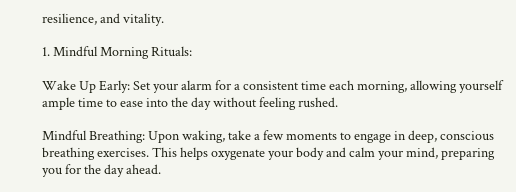resilience, and vitality.

1. Mindful Morning Rituals:

Wake Up Early: Set your alarm for a consistent time each morning, allowing yourself ample time to ease into the day without feeling rushed.

Mindful Breathing: Upon waking, take a few moments to engage in deep, conscious breathing exercises. This helps oxygenate your body and calm your mind, preparing you for the day ahead.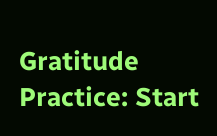Gratitude Practice: Start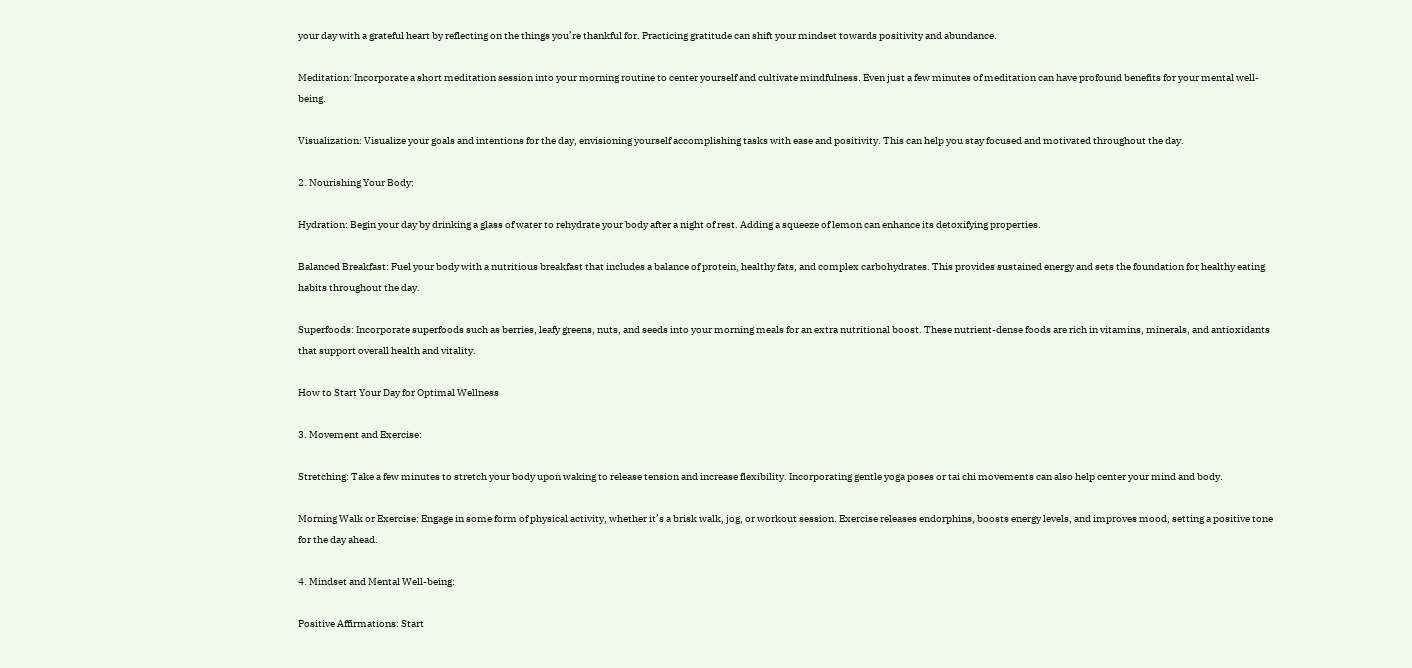your day with a grateful heart by reflecting on the things you’re thankful for. Practicing gratitude can shift your mindset towards positivity and abundance.

Meditation: Incorporate a short meditation session into your morning routine to center yourself and cultivate mindfulness. Even just a few minutes of meditation can have profound benefits for your mental well-being.

Visualization: Visualize your goals and intentions for the day, envisioning yourself accomplishing tasks with ease and positivity. This can help you stay focused and motivated throughout the day.

2. Nourishing Your Body:

Hydration: Begin your day by drinking a glass of water to rehydrate your body after a night of rest. Adding a squeeze of lemon can enhance its detoxifying properties.

Balanced Breakfast: Fuel your body with a nutritious breakfast that includes a balance of protein, healthy fats, and complex carbohydrates. This provides sustained energy and sets the foundation for healthy eating habits throughout the day.

Superfoods: Incorporate superfoods such as berries, leafy greens, nuts, and seeds into your morning meals for an extra nutritional boost. These nutrient-dense foods are rich in vitamins, minerals, and antioxidants that support overall health and vitality.

How to Start Your Day for Optimal Wellness

3. Movement and Exercise:

Stretching: Take a few minutes to stretch your body upon waking to release tension and increase flexibility. Incorporating gentle yoga poses or tai chi movements can also help center your mind and body.

Morning Walk or Exercise: Engage in some form of physical activity, whether it’s a brisk walk, jog, or workout session. Exercise releases endorphins, boosts energy levels, and improves mood, setting a positive tone for the day ahead.

4. Mindset and Mental Well-being:

Positive Affirmations: Start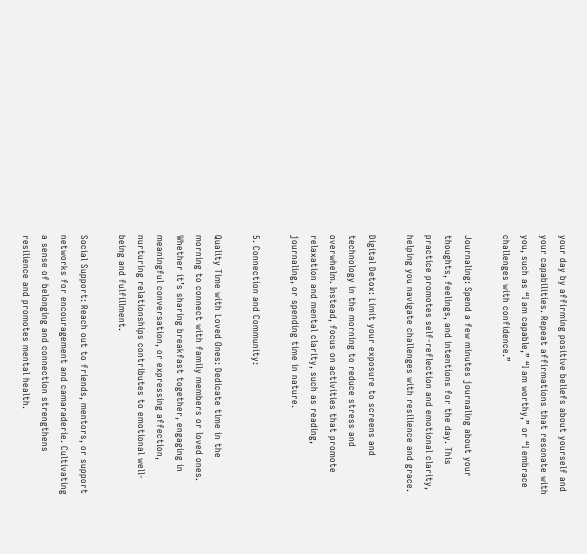your day by affirming positive beliefs about yourself and your capabilities. Repeat affirmations that resonate with you, such as “I am capable,” “I am worthy,” or “I embrace challenges with confidence.”

Journaling: Spend a few minutes journaling about your thoughts, feelings, and intentions for the day. This practice promotes self-reflection and emotional clarity, helping you navigate challenges with resilience and grace.

Digital Detox: Limit your exposure to screens and technology in the morning to reduce stress and overwhelm. Instead, focus on activities that promote relaxation and mental clarity, such as reading, journaling, or spending time in nature.

5. Connection and Community:

Quality Time with Loved Ones: Dedicate time in the morning to connect with family members or loved ones. Whether it’s sharing breakfast together, engaging in meaningful conversation, or expressing affection, nurturing relationships contributes to emotional well-being and fulfillment.

Social Support: Reach out to friends, mentors, or support networks for encouragement and camaraderie. Cultivating a sense of belonging and connection strengthens resilience and promotes mental health.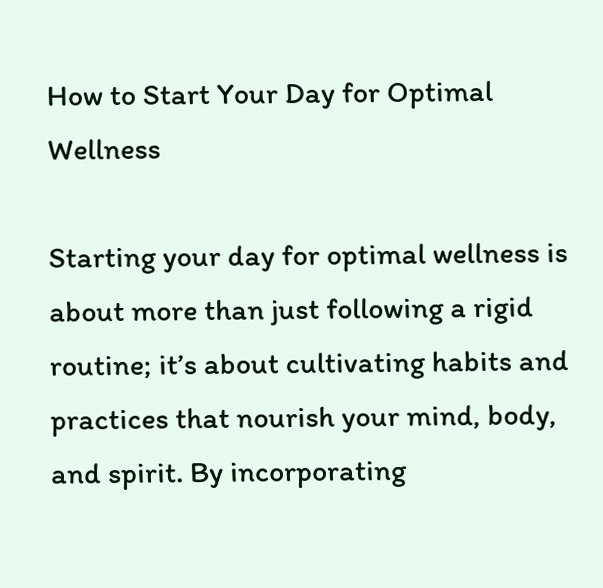How to Start Your Day for Optimal Wellness

Starting your day for optimal wellness is about more than just following a rigid routine; it’s about cultivating habits and practices that nourish your mind, body, and spirit. By incorporating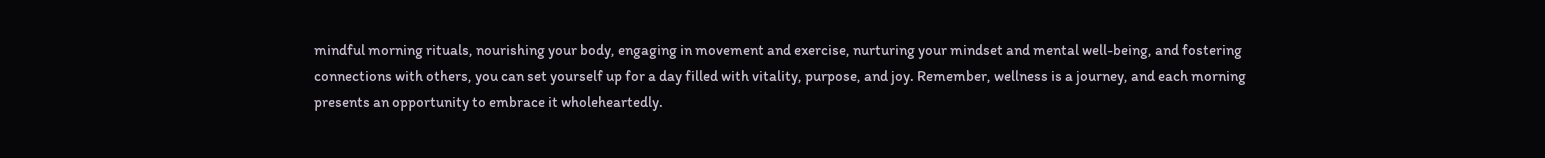mindful morning rituals, nourishing your body, engaging in movement and exercise, nurturing your mindset and mental well-being, and fostering connections with others, you can set yourself up for a day filled with vitality, purpose, and joy. Remember, wellness is a journey, and each morning presents an opportunity to embrace it wholeheartedly.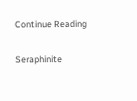Continue Reading


Seraphinite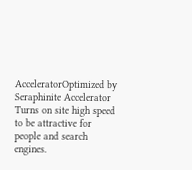AcceleratorOptimized by Seraphinite Accelerator
Turns on site high speed to be attractive for people and search engines.